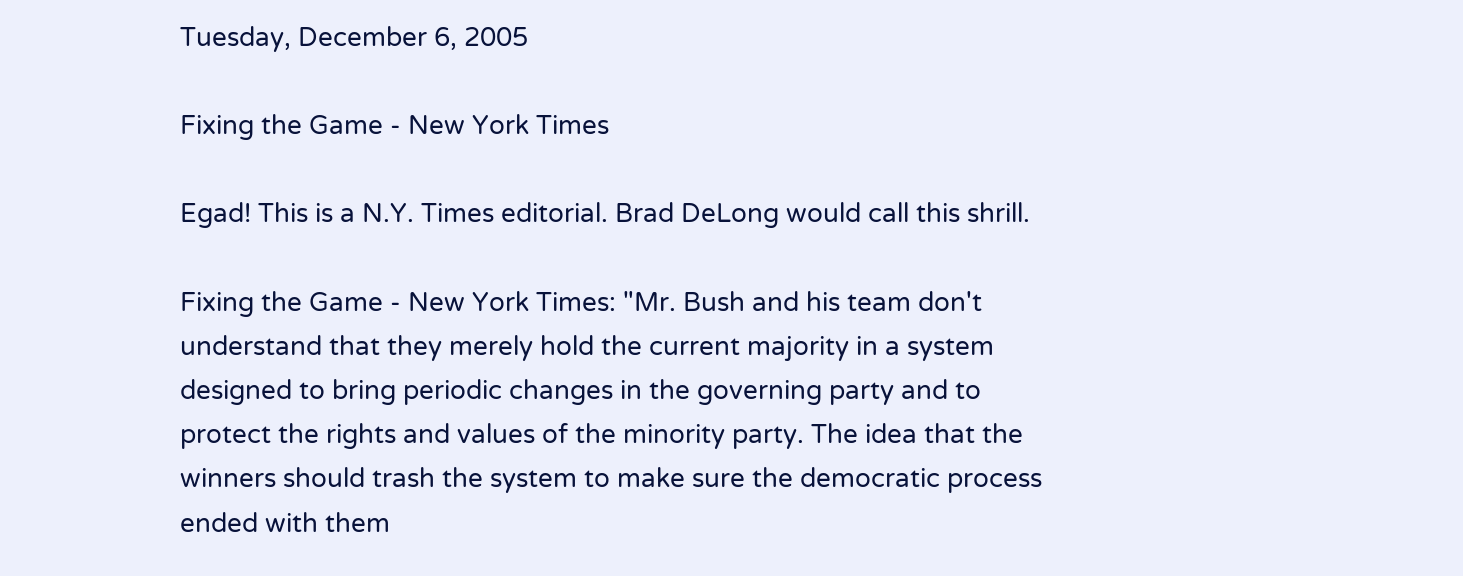Tuesday, December 6, 2005

Fixing the Game - New York Times

Egad! This is a N.Y. Times editorial. Brad DeLong would call this shrill.

Fixing the Game - New York Times: "Mr. Bush and his team don't understand that they merely hold the current majority in a system designed to bring periodic changes in the governing party and to protect the rights and values of the minority party. The idea that the winners should trash the system to make sure the democratic process ended with them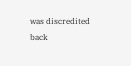was discredited back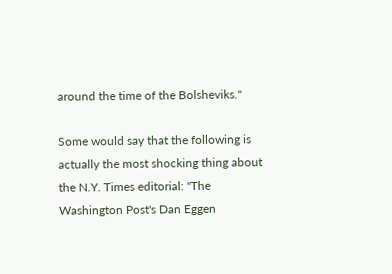around the time of the Bolsheviks."

Some would say that the following is actually the most shocking thing about the N.Y. Times editorial: "The Washington Post's Dan Eggen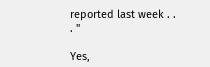reported last week . . . "

Yes,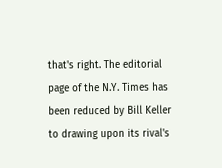that's right. The editorial page of the N.Y. Times has been reduced by Bill Keller to drawing upon its rival's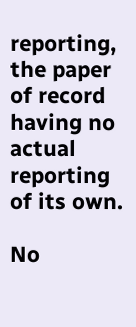reporting, the paper of record having no actual reporting of its own.

No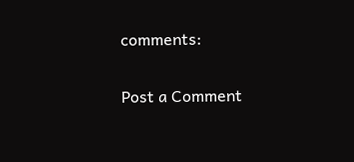comments:

Post a Comment